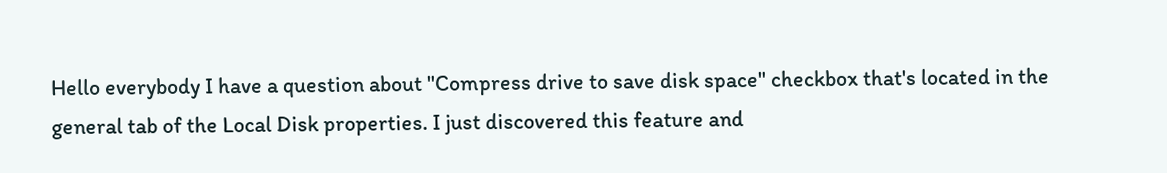Hello everybody I have a question about "Compress drive to save disk space" checkbox that's located in the general tab of the Local Disk properties. I just discovered this feature and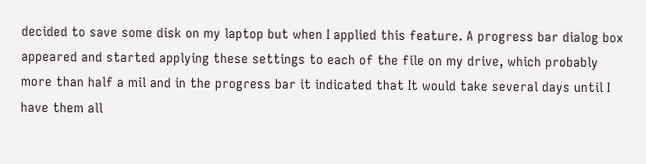decided to save some disk on my laptop but when I applied this feature. A progress bar dialog box appeared and started applying these settings to each of the file on my drive, which probably more than half a mil and in the progress bar it indicated that It would take several days until I have them all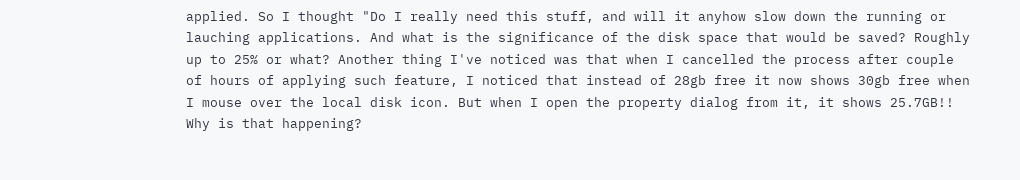applied. So I thought "Do I really need this stuff, and will it anyhow slow down the running or lauching applications. And what is the significance of the disk space that would be saved? Roughly up to 25% or what? Another thing I've noticed was that when I cancelled the process after couple of hours of applying such feature, I noticed that instead of 28gb free it now shows 30gb free when I mouse over the local disk icon. But when I open the property dialog from it, it shows 25.7GB!! Why is that happening?